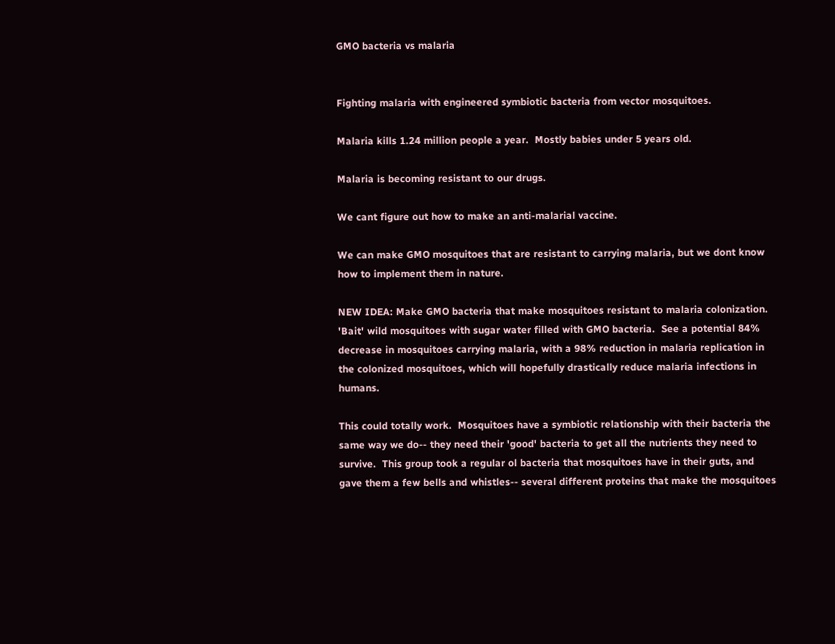GMO bacteria vs malaria


Fighting malaria with engineered symbiotic bacteria from vector mosquitoes.

Malaria kills 1.24 million people a year.  Mostly babies under 5 years old.

Malaria is becoming resistant to our drugs.

We cant figure out how to make an anti-malarial vaccine.

We can make GMO mosquitoes that are resistant to carrying malaria, but we dont know how to implement them in nature.

NEW IDEA: Make GMO bacteria that make mosquitoes resistant to malaria colonization.  'Bait' wild mosquitoes with sugar water filled with GMO bacteria.  See a potential 84% decrease in mosquitoes carrying malaria, with a 98% reduction in malaria replication in the colonized mosquitoes, which will hopefully drastically reduce malaria infections in humans.

This could totally work.  Mosquitoes have a symbiotic relationship with their bacteria the same way we do-- they need their 'good' bacteria to get all the nutrients they need to survive.  This group took a regular ol bacteria that mosquitoes have in their guts, and gave them a few bells and whistles-- several different proteins that make the mosquitoes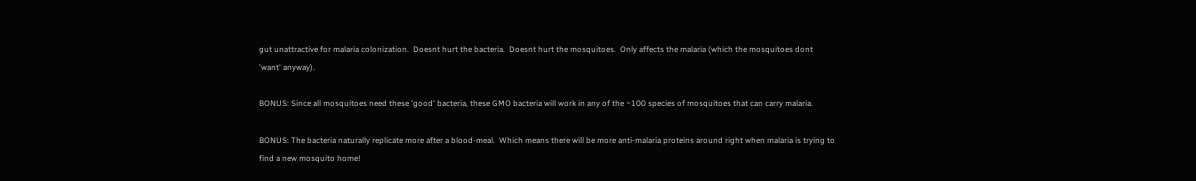gut unattractive for malaria colonization.  Doesnt hurt the bacteria.  Doesnt hurt the mosquitoes.  Only affects the malaria (which the mosquitoes dont 'want' anyway).

BONUS: Since all mosquitoes need these 'good' bacteria, these GMO bacteria will work in any of the ~100 species of mosquitoes that can carry malaria.

BONUS: The bacteria naturally replicate more after a blood-meal.  Which means there will be more anti-malaria proteins around right when malaria is trying to find a new mosquito home!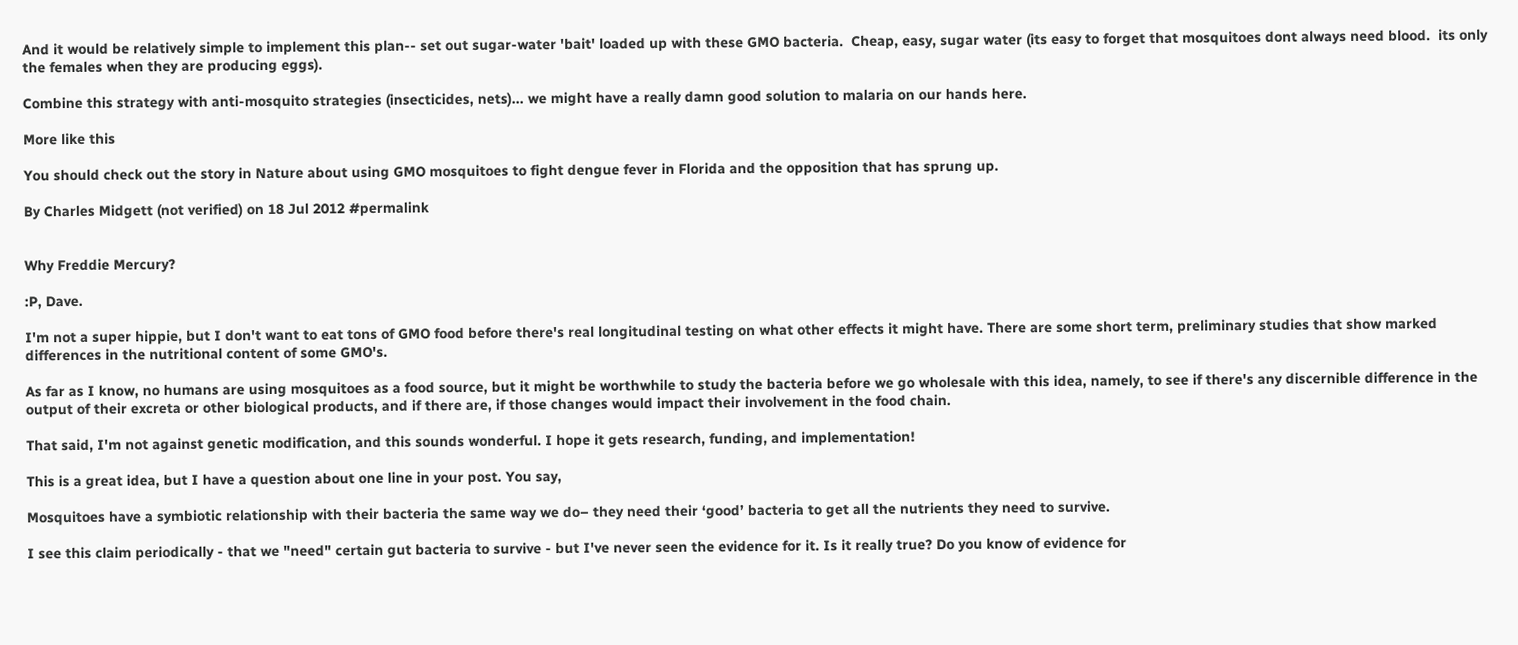And it would be relatively simple to implement this plan-- set out sugar-water 'bait' loaded up with these GMO bacteria.  Cheap, easy, sugar water (its easy to forget that mosquitoes dont always need blood.  its only the females when they are producing eggs).

Combine this strategy with anti-mosquito strategies (insecticides, nets)... we might have a really damn good solution to malaria on our hands here.

More like this

You should check out the story in Nature about using GMO mosquitoes to fight dengue fever in Florida and the opposition that has sprung up.

By Charles Midgett (not verified) on 18 Jul 2012 #permalink


Why Freddie Mercury?

:P, Dave.

I'm not a super hippie, but I don't want to eat tons of GMO food before there's real longitudinal testing on what other effects it might have. There are some short term, preliminary studies that show marked differences in the nutritional content of some GMO's.

As far as I know, no humans are using mosquitoes as a food source, but it might be worthwhile to study the bacteria before we go wholesale with this idea, namely, to see if there's any discernible difference in the output of their excreta or other biological products, and if there are, if those changes would impact their involvement in the food chain.

That said, I'm not against genetic modification, and this sounds wonderful. I hope it gets research, funding, and implementation!

This is a great idea, but I have a question about one line in your post. You say,

Mosquitoes have a symbiotic relationship with their bacteria the same way we do– they need their ‘good’ bacteria to get all the nutrients they need to survive.

I see this claim periodically - that we "need" certain gut bacteria to survive - but I've never seen the evidence for it. Is it really true? Do you know of evidence for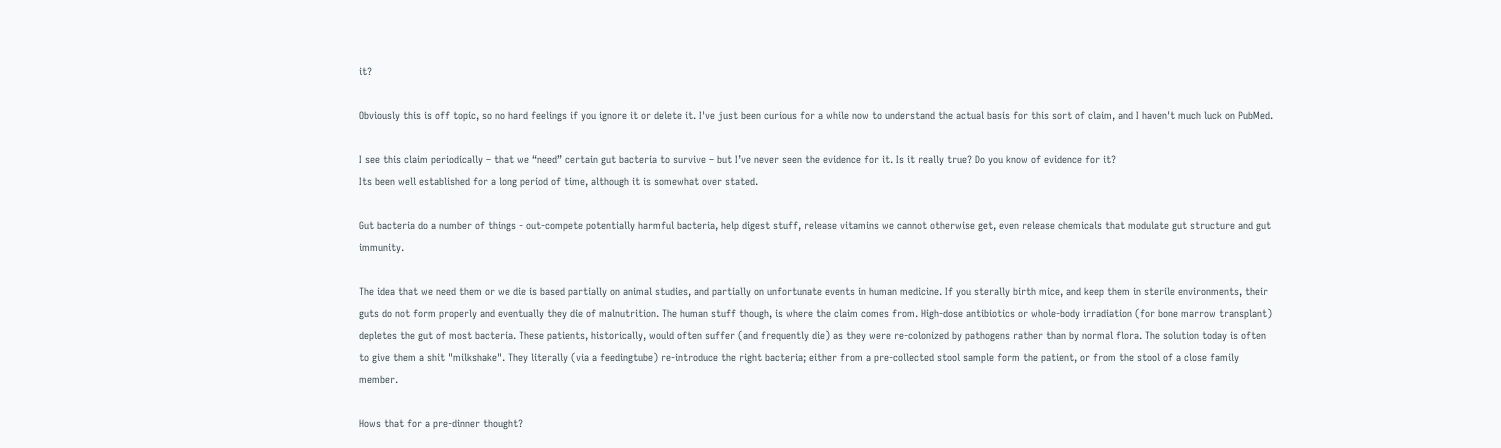it?

Obviously this is off topic, so no hard feelings if you ignore it or delete it. I've just been curious for a while now to understand the actual basis for this sort of claim, and I haven't much luck on PubMed.

I see this claim periodically – that we “need” certain gut bacteria to survive – but I’ve never seen the evidence for it. Is it really true? Do you know of evidence for it?
Its been well established for a long period of time, although it is somewhat over stated.

Gut bacteria do a number of things - out-compete potentially harmful bacteria, help digest stuff, release vitamins we cannot otherwise get, even release chemicals that modulate gut structure and gut immunity.

The idea that we need them or we die is based partially on animal studies, and partially on unfortunate events in human medicine. If you sterally birth mice, and keep them in sterile environments, their guts do not form properly and eventually they die of malnutrition. The human stuff though, is where the claim comes from. High-dose antibiotics or whole-body irradiation (for bone marrow transplant) depletes the gut of most bacteria. These patients, historically, would often suffer (and frequently die) as they were re-colonized by pathogens rather than by normal flora. The solution today is often to give them a shit "milkshake". They literally (via a feedingtube) re-introduce the right bacteria; either from a pre-collected stool sample form the patient, or from the stool of a close family member.

Hows that for a pre-dinner thought?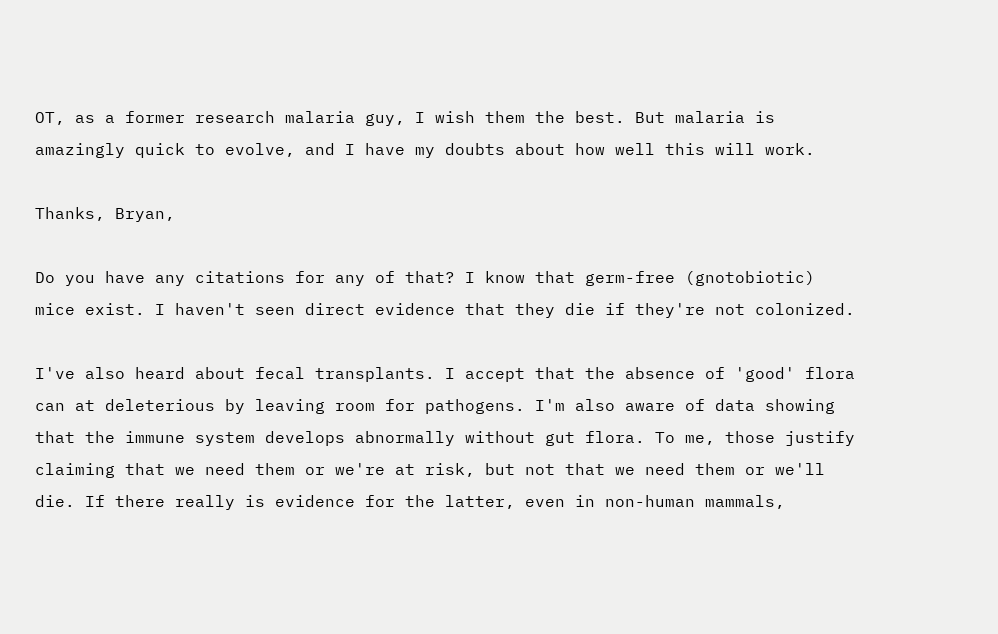OT, as a former research malaria guy, I wish them the best. But malaria is amazingly quick to evolve, and I have my doubts about how well this will work.

Thanks, Bryan,

Do you have any citations for any of that? I know that germ-free (gnotobiotic) mice exist. I haven't seen direct evidence that they die if they're not colonized.

I've also heard about fecal transplants. I accept that the absence of 'good' flora can at deleterious by leaving room for pathogens. I'm also aware of data showing that the immune system develops abnormally without gut flora. To me, those justify claiming that we need them or we're at risk, but not that we need them or we'll die. If there really is evidence for the latter, even in non-human mammals,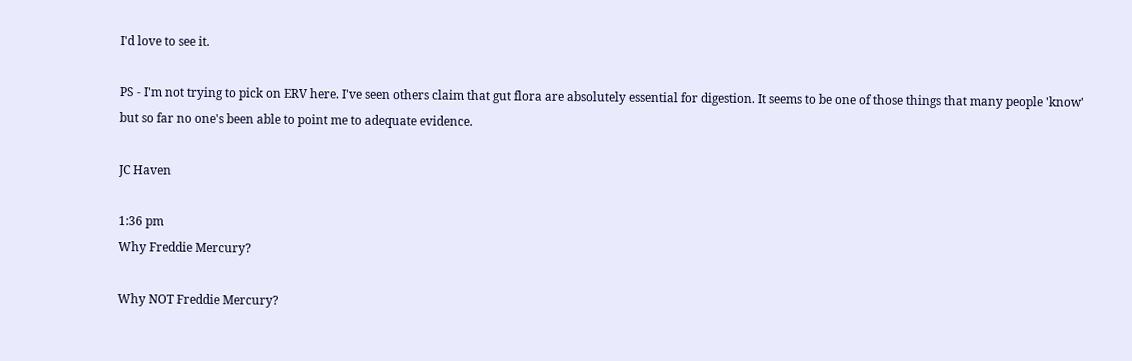I'd love to see it.

PS - I'm not trying to pick on ERV here. I've seen others claim that gut flora are absolutely essential for digestion. It seems to be one of those things that many people 'know' but so far no one's been able to point me to adequate evidence.

JC Haven

1:36 pm
Why Freddie Mercury?

Why NOT Freddie Mercury?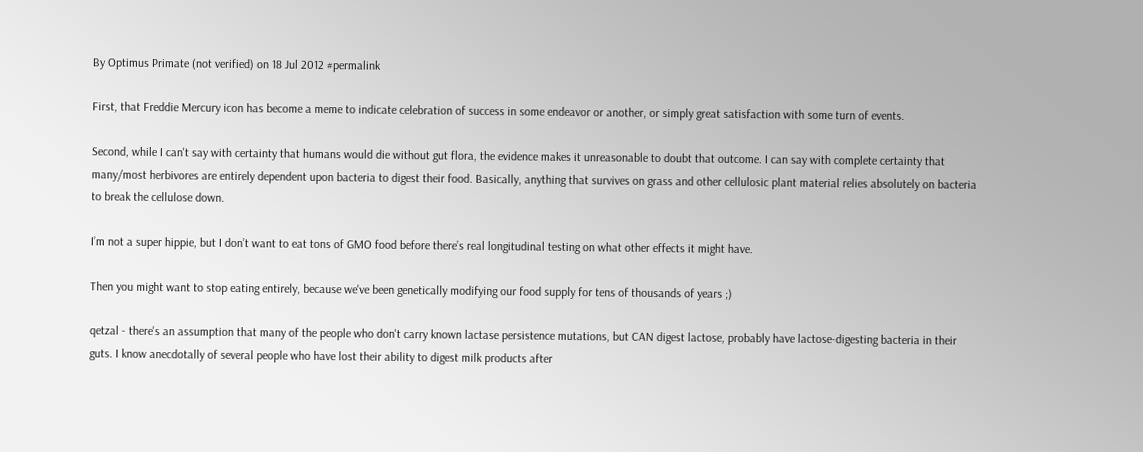By Optimus Primate (not verified) on 18 Jul 2012 #permalink

First, that Freddie Mercury icon has become a meme to indicate celebration of success in some endeavor or another, or simply great satisfaction with some turn of events.

Second, while I can't say with certainty that humans would die without gut flora, the evidence makes it unreasonable to doubt that outcome. I can say with complete certainty that many/most herbivores are entirely dependent upon bacteria to digest their food. Basically, anything that survives on grass and other cellulosic plant material relies absolutely on bacteria to break the cellulose down.

I’m not a super hippie, but I don’t want to eat tons of GMO food before there’s real longitudinal testing on what other effects it might have.

Then you might want to stop eating entirely, because we've been genetically modifying our food supply for tens of thousands of years ;)

qetzal - there's an assumption that many of the people who don't carry known lactase persistence mutations, but CAN digest lactose, probably have lactose-digesting bacteria in their guts. I know anecdotally of several people who have lost their ability to digest milk products after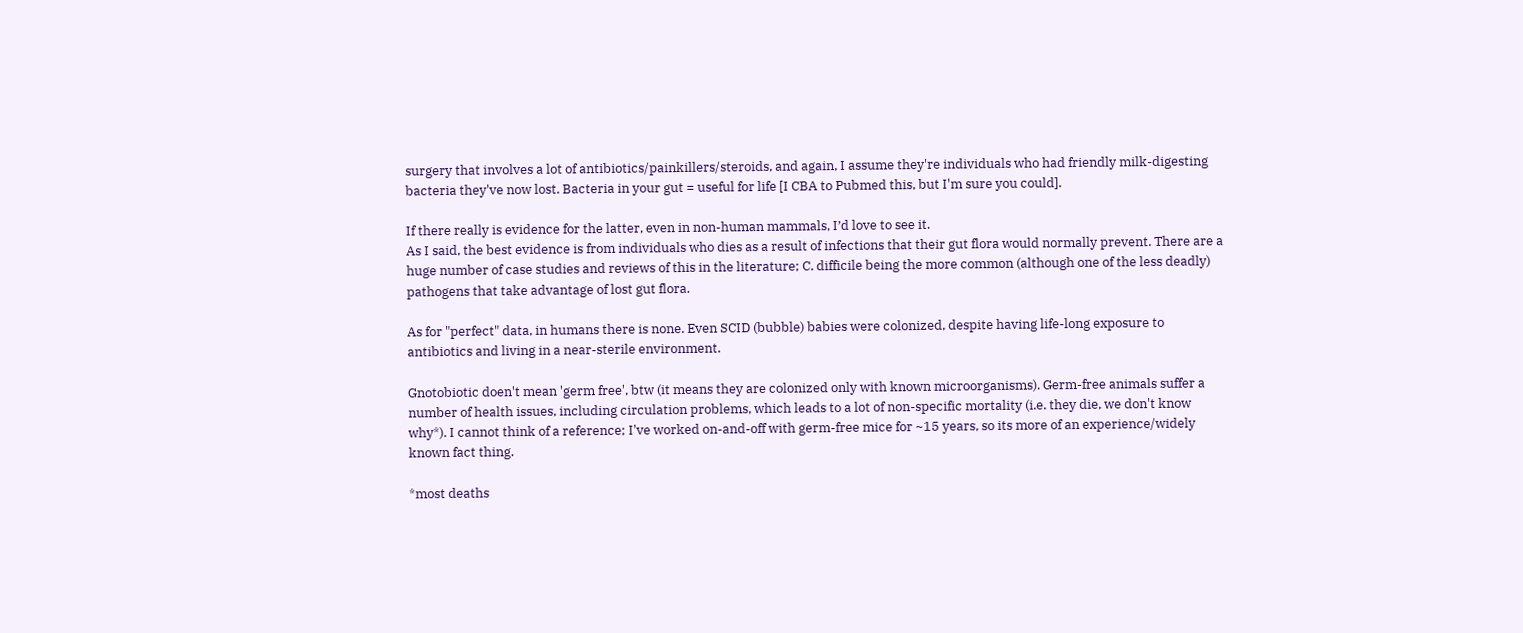surgery that involves a lot of antibiotics/painkillers/steroids, and again, I assume they're individuals who had friendly milk-digesting bacteria they've now lost. Bacteria in your gut = useful for life [I CBA to Pubmed this, but I'm sure you could].

If there really is evidence for the latter, even in non-human mammals, I’d love to see it.
As I said, the best evidence is from individuals who dies as a result of infections that their gut flora would normally prevent. There are a huge number of case studies and reviews of this in the literature; C. difficile being the more common (although one of the less deadly) pathogens that take advantage of lost gut flora.

As for "perfect" data, in humans there is none. Even SCID (bubble) babies were colonized, despite having life-long exposure to antibiotics and living in a near-sterile environment.

Gnotobiotic doen't mean 'germ free', btw (it means they are colonized only with known microorganisms). Germ-free animals suffer a number of health issues, including circulation problems, which leads to a lot of non-specific mortality (i.e. they die, we don't know why*). I cannot think of a reference; I've worked on-and-off with germ-free mice for ~15 years, so its more of an experience/widely known fact thing.

*most deaths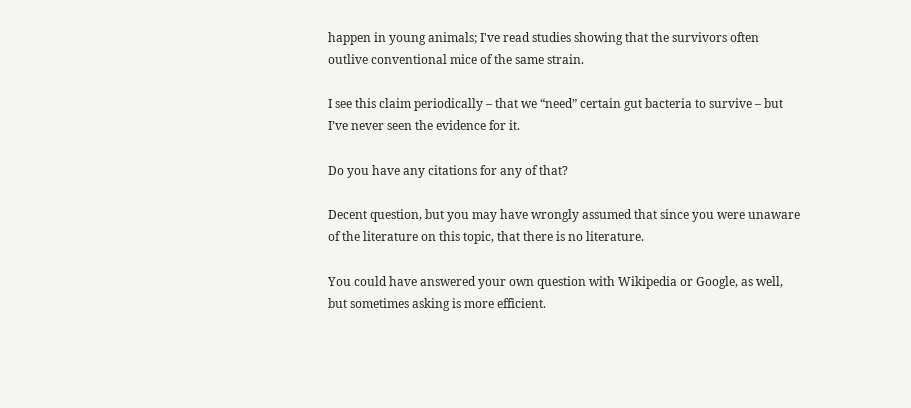happen in young animals; I've read studies showing that the survivors often outlive conventional mice of the same strain.

I see this claim periodically – that we “need” certain gut bacteria to survive – but I’ve never seen the evidence for it.

Do you have any citations for any of that?

Decent question, but you may have wrongly assumed that since you were unaware of the literature on this topic, that there is no literature.

You could have answered your own question with Wikipedia or Google, as well, but sometimes asking is more efficient.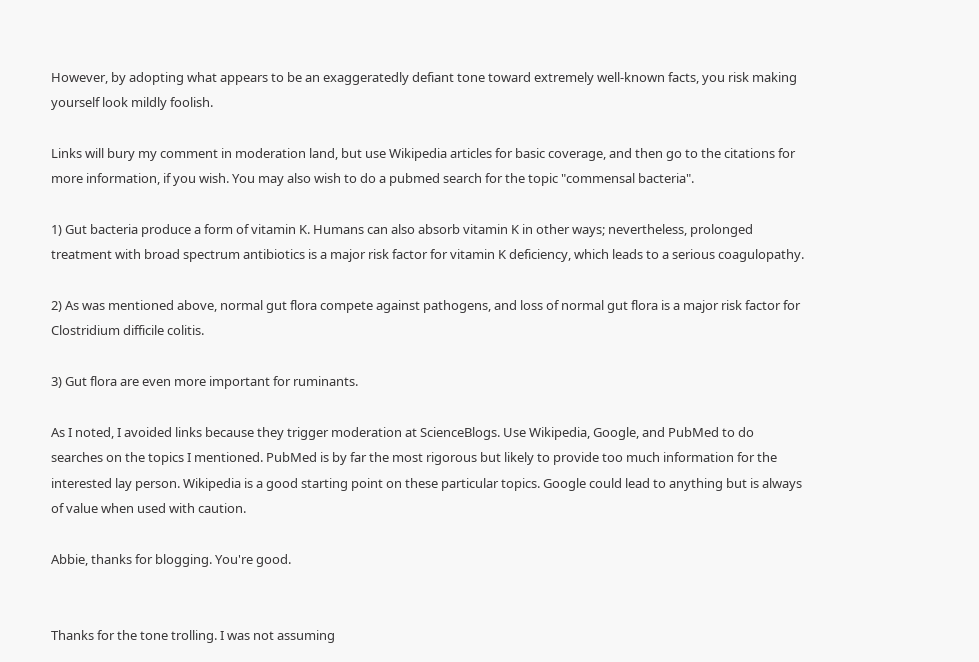However, by adopting what appears to be an exaggeratedly defiant tone toward extremely well-known facts, you risk making yourself look mildly foolish.

Links will bury my comment in moderation land, but use Wikipedia articles for basic coverage, and then go to the citations for more information, if you wish. You may also wish to do a pubmed search for the topic "commensal bacteria".

1) Gut bacteria produce a form of vitamin K. Humans can also absorb vitamin K in other ways; nevertheless, prolonged treatment with broad spectrum antibiotics is a major risk factor for vitamin K deficiency, which leads to a serious coagulopathy.

2) As was mentioned above, normal gut flora compete against pathogens, and loss of normal gut flora is a major risk factor for Clostridium difficile colitis.

3) Gut flora are even more important for ruminants.

As I noted, I avoided links because they trigger moderation at ScienceBlogs. Use Wikipedia, Google, and PubMed to do searches on the topics I mentioned. PubMed is by far the most rigorous but likely to provide too much information for the interested lay person. Wikipedia is a good starting point on these particular topics. Google could lead to anything but is always of value when used with caution.

Abbie, thanks for blogging. You're good.


Thanks for the tone trolling. I was not assuming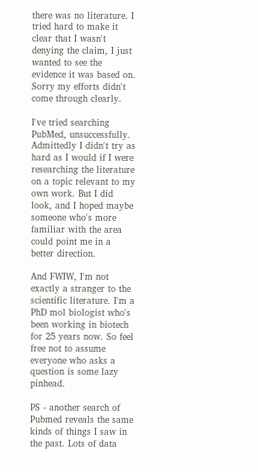there was no literature. I tried hard to make it clear that I wasn't denying the claim, I just wanted to see the evidence it was based on. Sorry my efforts didn't come through clearly.

I've tried searching PubMed, unsuccessfully. Admittedly I didn't try as hard as I would if I were researching the literature on a topic relevant to my own work. But I did look, and I hoped maybe someone who's more familiar with the area could point me in a better direction.

And FWIW, I'm not exactly a stranger to the scientific literature. I'm a PhD mol biologist who's been working in biotech for 25 years now. So feel free not to assume everyone who asks a question is some lazy pinhead.

PS - another search of Pubmed reveals the same kinds of things I saw in the past. Lots of data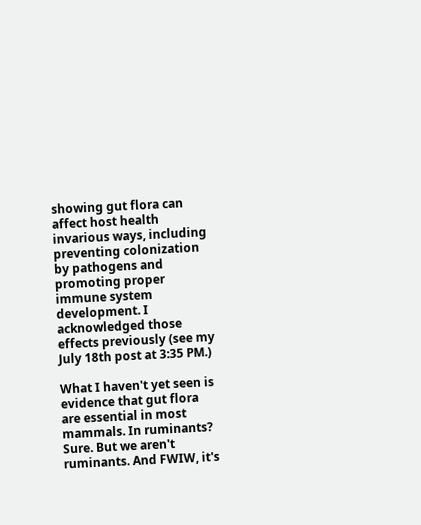showing gut flora can affect host health invarious ways, including preventing colonization by pathogens and promoting proper immune system development. I acknowledged those effects previously (see my July 18th post at 3:35 PM.)

What I haven't yet seen is evidence that gut flora are essential in most mammals. In ruminants? Sure. But we aren't ruminants. And FWIW, it's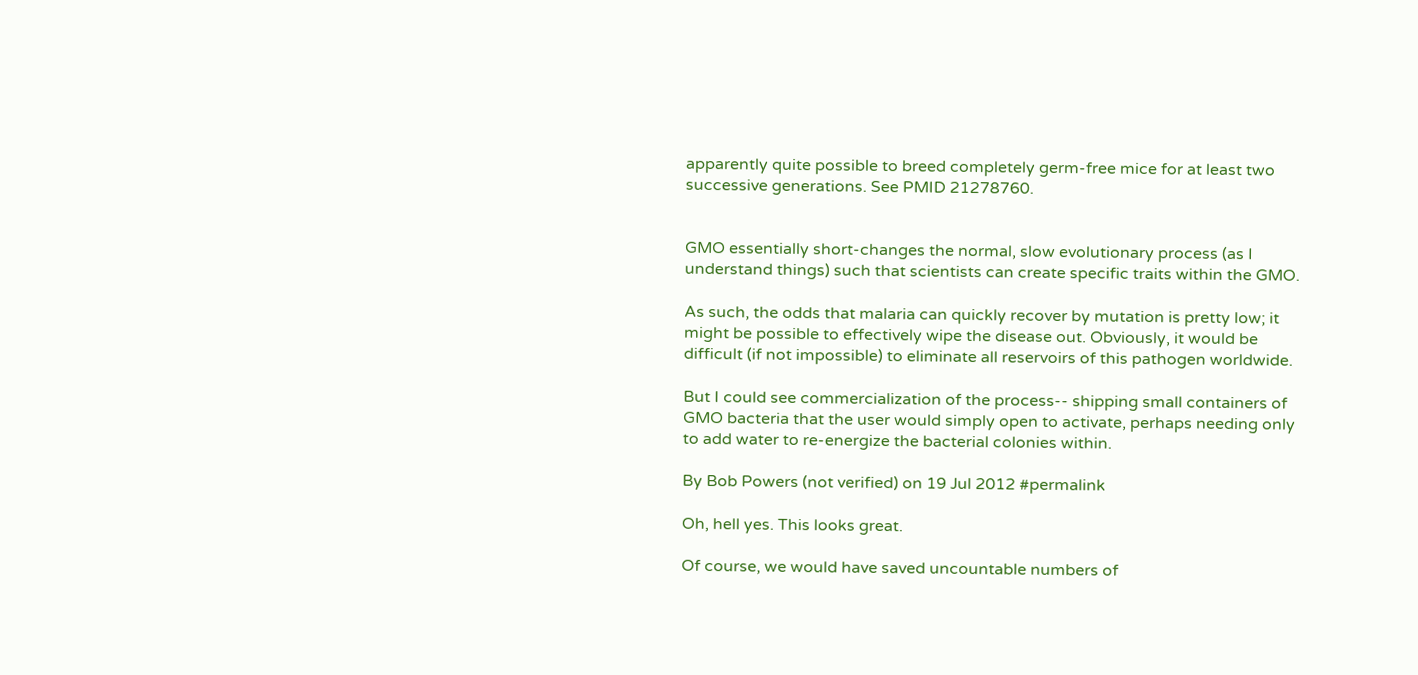apparently quite possible to breed completely germ-free mice for at least two successive generations. See PMID 21278760.


GMO essentially short-changes the normal, slow evolutionary process (as I understand things) such that scientists can create specific traits within the GMO.

As such, the odds that malaria can quickly recover by mutation is pretty low; it might be possible to effectively wipe the disease out. Obviously, it would be difficult (if not impossible) to eliminate all reservoirs of this pathogen worldwide.

But I could see commercialization of the process-- shipping small containers of GMO bacteria that the user would simply open to activate, perhaps needing only to add water to re-energize the bacterial colonies within.

By Bob Powers (not verified) on 19 Jul 2012 #permalink

Oh, hell yes. This looks great.

Of course, we would have saved uncountable numbers of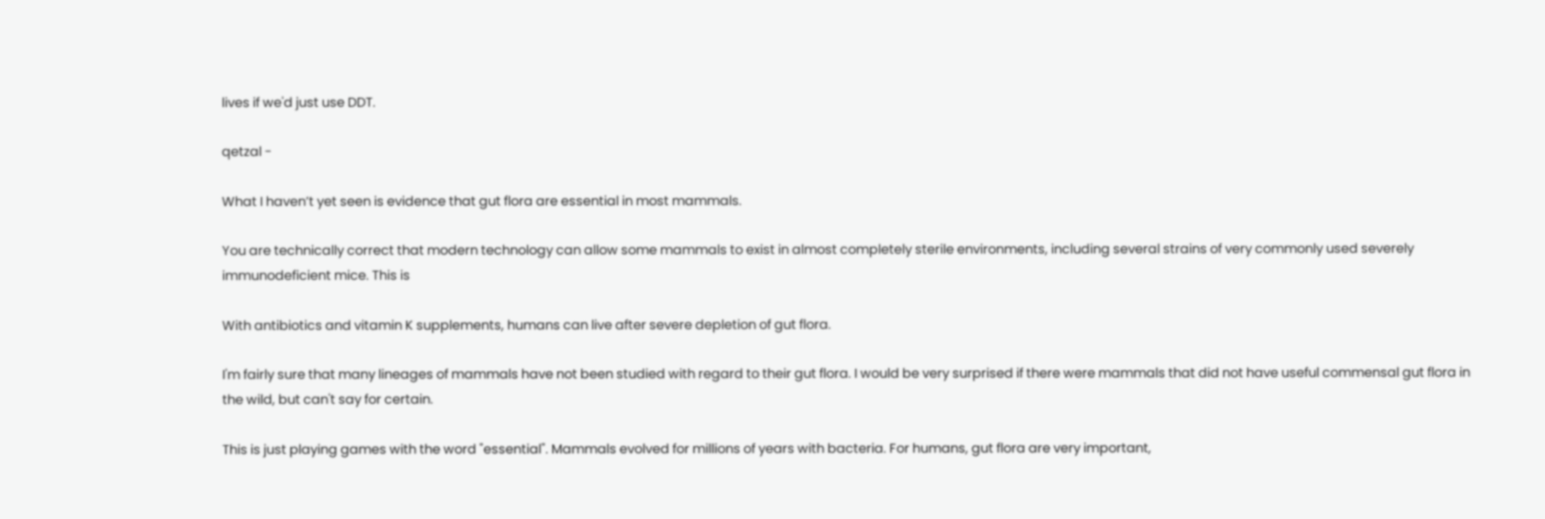lives if we'd just use DDT.

qetzal -

What I haven’t yet seen is evidence that gut flora are essential in most mammals.

You are technically correct that modern technology can allow some mammals to exist in almost completely sterile environments, including several strains of very commonly used severely immunodeficient mice. This is

With antibiotics and vitamin K supplements, humans can live after severe depletion of gut flora.

I'm fairly sure that many lineages of mammals have not been studied with regard to their gut flora. I would be very surprised if there were mammals that did not have useful commensal gut flora in the wild, but can't say for certain.

This is just playing games with the word "essential". Mammals evolved for millions of years with bacteria. For humans, gut flora are very important,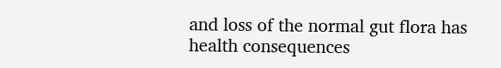and loss of the normal gut flora has health consequences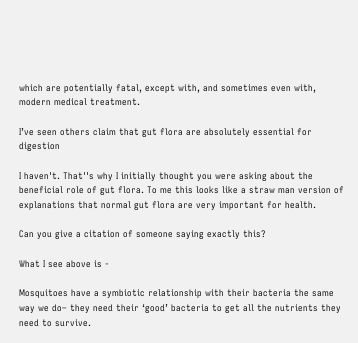which are potentially fatal, except with, and sometimes even with, modern medical treatment.

I’ve seen others claim that gut flora are absolutely essential for digestion

I haven't. That''s why I initially thought you were asking about the beneficial role of gut flora. To me this looks like a straw man version of explanations that normal gut flora are very important for health.

Can you give a citation of someone saying exactly this?

What I see above is -

Mosquitoes have a symbiotic relationship with their bacteria the same way we do– they need their ‘good’ bacteria to get all the nutrients they need to survive.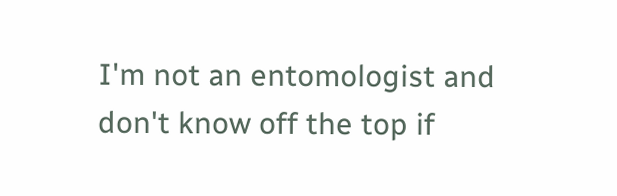I'm not an entomologist and don't know off the top if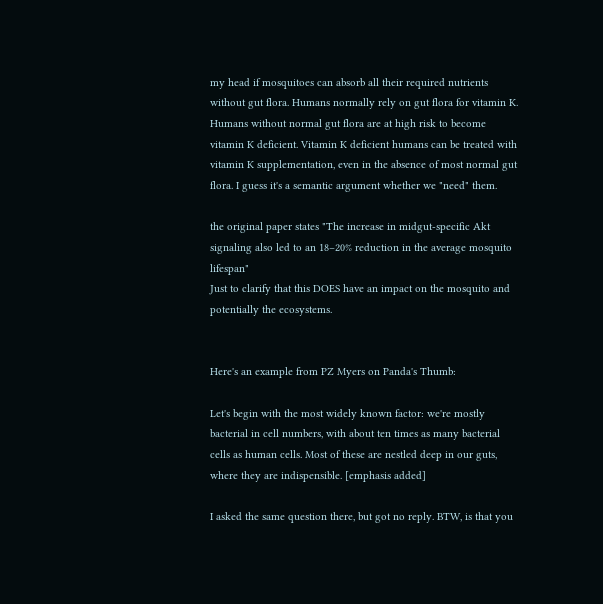my head if mosquitoes can absorb all their required nutrients without gut flora. Humans normally rely on gut flora for vitamin K. Humans without normal gut flora are at high risk to become vitamin K deficient. Vitamin K deficient humans can be treated with vitamin K supplementation, even in the absence of most normal gut flora. I guess it's a semantic argument whether we "need" them.

the original paper states "The increase in midgut-specific Akt signaling also led to an 18–20% reduction in the average mosquito lifespan"
Just to clarify that this DOES have an impact on the mosquito and potentially the ecosystems.


Here's an example from PZ Myers on Panda's Thumb:

Let's begin with the most widely known factor: we're mostly bacterial in cell numbers, with about ten times as many bacterial cells as human cells. Most of these are nestled deep in our guts, where they are indispensible. [emphasis added]

I asked the same question there, but got no reply. BTW, is that you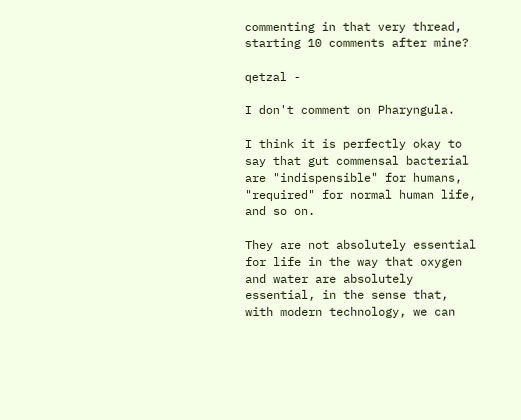commenting in that very thread, starting 10 comments after mine?

qetzal -

I don't comment on Pharyngula.

I think it is perfectly okay to say that gut commensal bacterial are "indispensible" for humans, "required" for normal human life, and so on.

They are not absolutely essential for life in the way that oxygen and water are absolutely essential, in the sense that, with modern technology, we can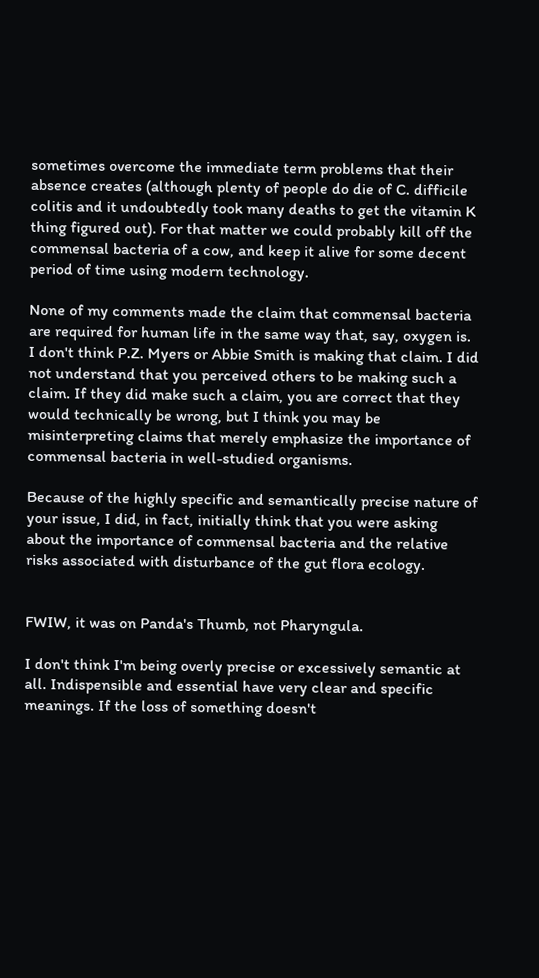sometimes overcome the immediate term problems that their absence creates (although plenty of people do die of C. difficile colitis and it undoubtedly took many deaths to get the vitamin K thing figured out). For that matter we could probably kill off the commensal bacteria of a cow, and keep it alive for some decent period of time using modern technology.

None of my comments made the claim that commensal bacteria are required for human life in the same way that, say, oxygen is. I don't think P.Z. Myers or Abbie Smith is making that claim. I did not understand that you perceived others to be making such a claim. If they did make such a claim, you are correct that they would technically be wrong, but I think you may be misinterpreting claims that merely emphasize the importance of commensal bacteria in well-studied organisms.

Because of the highly specific and semantically precise nature of your issue, I did, in fact, initially think that you were asking about the importance of commensal bacteria and the relative risks associated with disturbance of the gut flora ecology.


FWIW, it was on Panda's Thumb, not Pharyngula.

I don't think I'm being overly precise or excessively semantic at all. Indispensible and essential have very clear and specific meanings. If the loss of something doesn't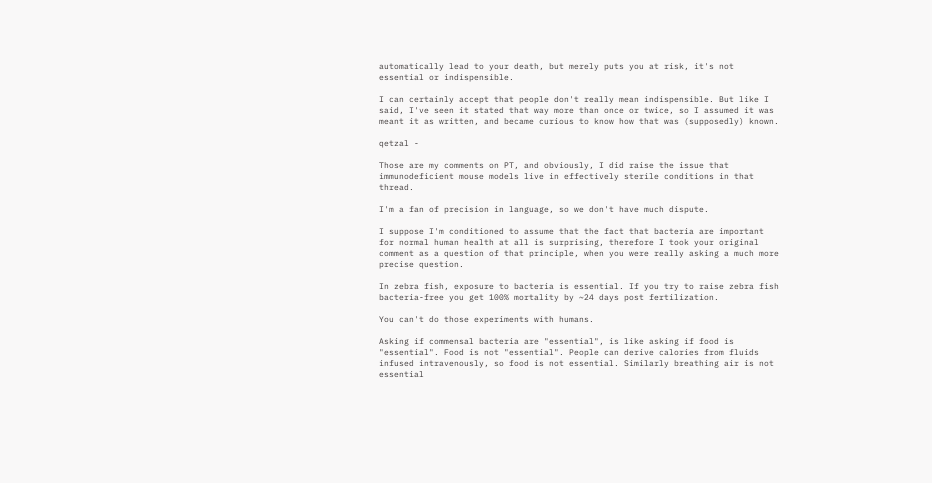automatically lead to your death, but merely puts you at risk, it's not essential or indispensible.

I can certainly accept that people don't really mean indispensible. But like I said, I've seen it stated that way more than once or twice, so I assumed it was meant it as written, and became curious to know how that was (supposedly) known.

qetzal -

Those are my comments on PT, and obviously, I did raise the issue that immunodeficient mouse models live in effectively sterile conditions in that thread.

I'm a fan of precision in language, so we don't have much dispute.

I suppose I'm conditioned to assume that the fact that bacteria are important for normal human health at all is surprising, therefore I took your original comment as a question of that principle, when you were really asking a much more precise question.

In zebra fish, exposure to bacteria is essential. If you try to raise zebra fish bacteria-free you get 100% mortality by ~24 days post fertilization.

You can't do those experiments with humans.

Asking if commensal bacteria are "essential", is like asking if food is "essential". Food is not "essential". People can derive calories from fluids infused intravenously, so food is not essential. Similarly breathing air is not essential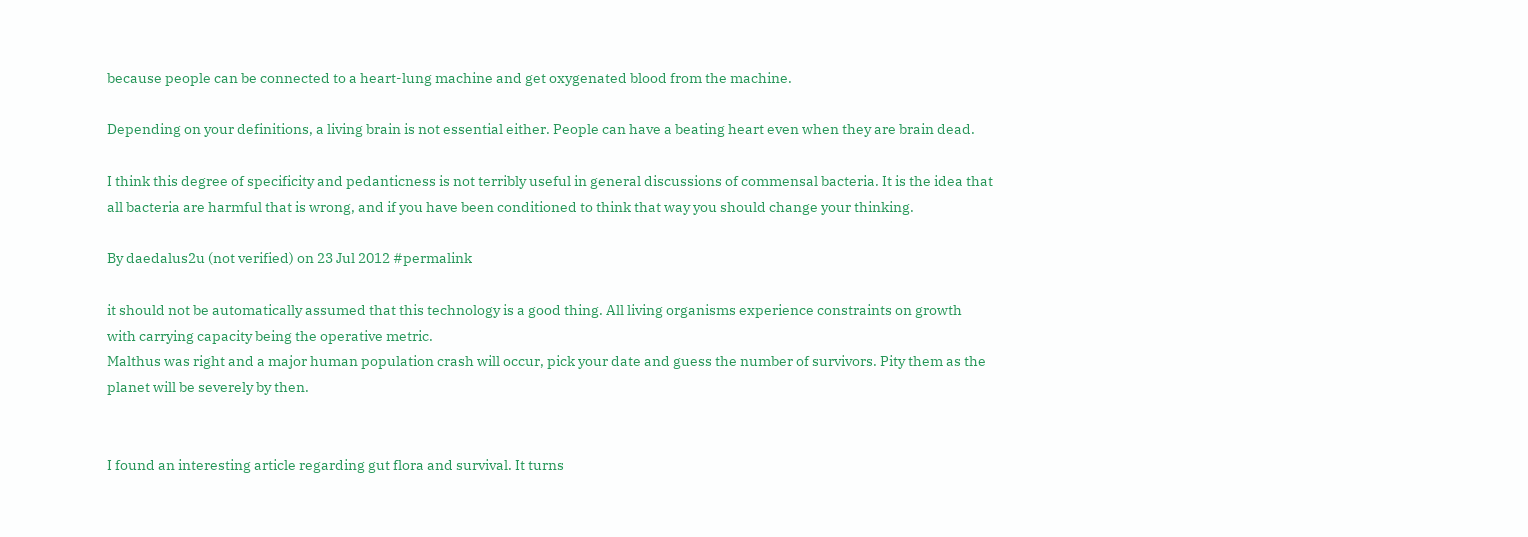because people can be connected to a heart-lung machine and get oxygenated blood from the machine.

Depending on your definitions, a living brain is not essential either. People can have a beating heart even when they are brain dead.

I think this degree of specificity and pedanticness is not terribly useful in general discussions of commensal bacteria. It is the idea that all bacteria are harmful that is wrong, and if you have been conditioned to think that way you should change your thinking.

By daedalus2u (not verified) on 23 Jul 2012 #permalink

it should not be automatically assumed that this technology is a good thing. All living organisms experience constraints on growth with carrying capacity being the operative metric.
Malthus was right and a major human population crash will occur, pick your date and guess the number of survivors. Pity them as the planet will be severely by then.


I found an interesting article regarding gut flora and survival. It turns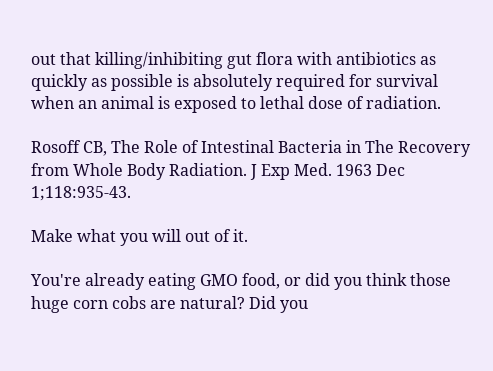out that killing/inhibiting gut flora with antibiotics as quickly as possible is absolutely required for survival when an animal is exposed to lethal dose of radiation.

Rosoff CB, The Role of Intestinal Bacteria in The Recovery from Whole Body Radiation. J Exp Med. 1963 Dec 1;118:935-43.

Make what you will out of it.

You're already eating GMO food, or did you think those huge corn cobs are natural? Did you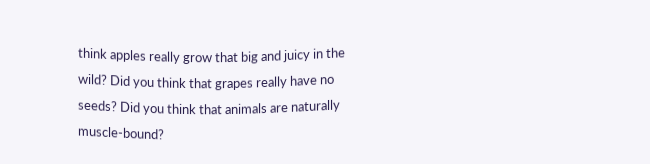think apples really grow that big and juicy in the wild? Did you think that grapes really have no seeds? Did you think that animals are naturally muscle-bound?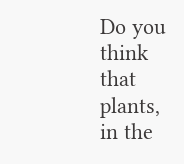Do you think that plants, in the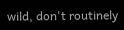wild, don't routinely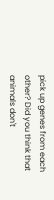pick up genes from each other? Did you think that animals don't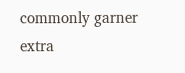commonly garner extra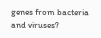genes from bacteria and viruses?